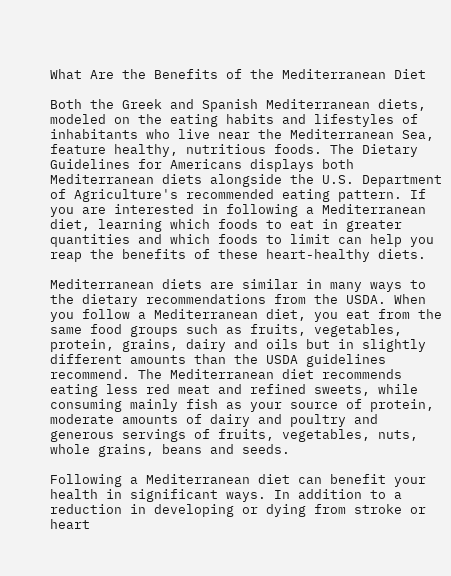What Are the Benefits of the Mediterranean Diet

Both the Greek and Spanish Mediterranean diets, modeled on the eating habits and lifestyles of inhabitants who live near the Mediterranean Sea, feature healthy, nutritious foods. The Dietary Guidelines for Americans displays both Mediterranean diets alongside the U.S. Department of Agriculture's recommended eating pattern. If you are interested in following a Mediterranean diet, learning which foods to eat in greater quantities and which foods to limit can help you reap the benefits of these heart-healthy diets.

Mediterranean diets are similar in many ways to the dietary recommendations from the USDA. When you follow a Mediterranean diet, you eat from the same food groups such as fruits, vegetables, protein, grains, dairy and oils but in slightly different amounts than the USDA guidelines recommend. The Mediterranean diet recommends eating less red meat and refined sweets, while consuming mainly fish as your source of protein, moderate amounts of dairy and poultry and generous servings of fruits, vegetables, nuts, whole grains, beans and seeds.

Following a Mediterranean diet can benefit your health in significant ways. In addition to a reduction in developing or dying from stroke or heart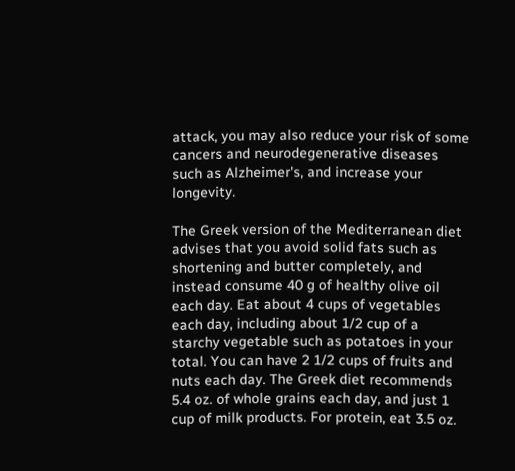attack, you may also reduce your risk of some cancers and neurodegenerative diseases such as Alzheimer's, and increase your longevity.

The Greek version of the Mediterranean diet advises that you avoid solid fats such as shortening and butter completely, and instead consume 40 g of healthy olive oil each day. Eat about 4 cups of vegetables each day, including about 1/2 cup of a starchy vegetable such as potatoes in your total. You can have 2 1/2 cups of fruits and nuts each day. The Greek diet recommends 5.4 oz. of whole grains each day, and just 1 cup of milk products. For protein, eat 3.5 oz.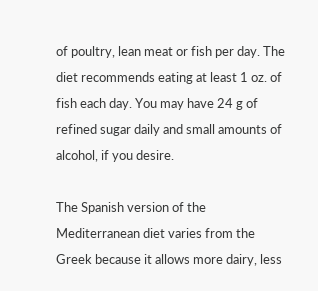of poultry, lean meat or fish per day. The diet recommends eating at least 1 oz. of fish each day. You may have 24 g of refined sugar daily and small amounts of alcohol, if you desire.

The Spanish version of the Mediterranean diet varies from the Greek because it allows more dairy, less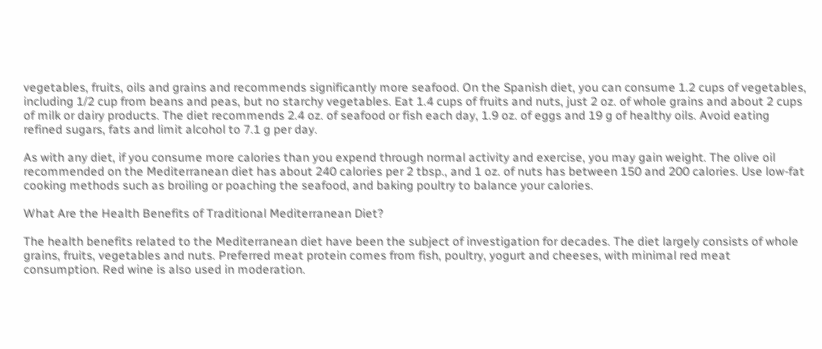vegetables, fruits, oils and grains and recommends significantly more seafood. On the Spanish diet, you can consume 1.2 cups of vegetables, including 1/2 cup from beans and peas, but no starchy vegetables. Eat 1.4 cups of fruits and nuts, just 2 oz. of whole grains and about 2 cups of milk or dairy products. The diet recommends 2.4 oz. of seafood or fish each day, 1.9 oz. of eggs and 19 g of healthy oils. Avoid eating refined sugars, fats and limit alcohol to 7.1 g per day.

As with any diet, if you consume more calories than you expend through normal activity and exercise, you may gain weight. The olive oil recommended on the Mediterranean diet has about 240 calories per 2 tbsp., and 1 oz. of nuts has between 150 and 200 calories. Use low-fat cooking methods such as broiling or poaching the seafood, and baking poultry to balance your calories.

What Are the Health Benefits of Traditional Mediterranean Diet?

The health benefits related to the Mediterranean diet have been the subject of investigation for decades. The diet largely consists of whole grains, fruits, vegetables and nuts. Preferred meat protein comes from fish, poultry, yogurt and cheeses, with minimal red meat consumption. Red wine is also used in moderation.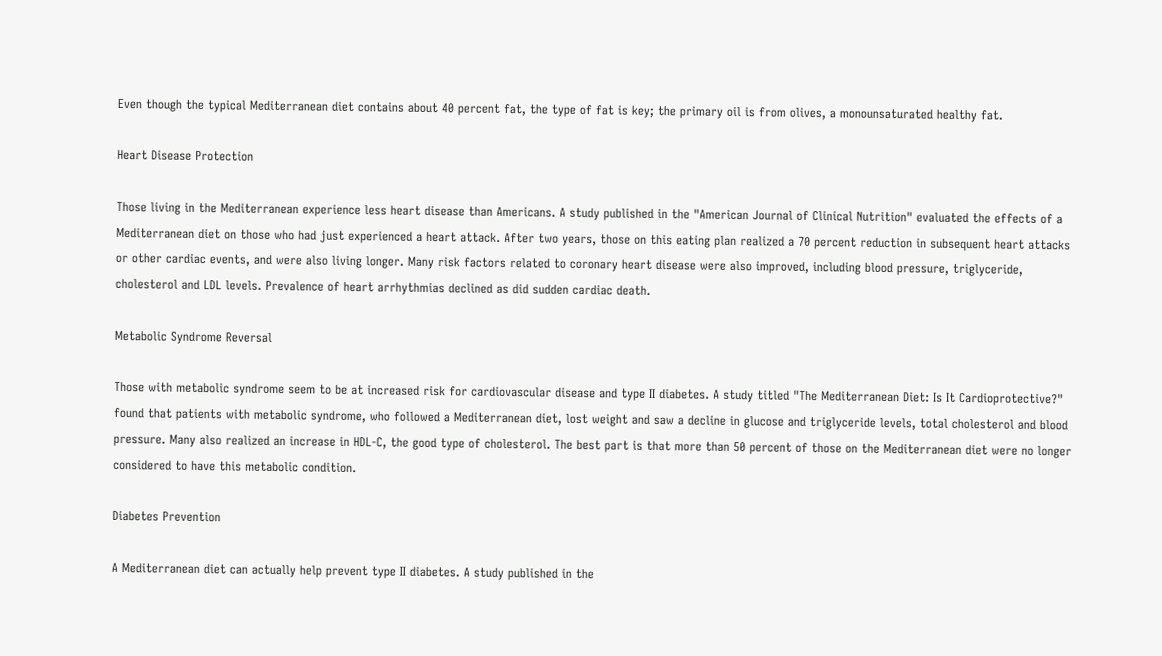Even though the typical Mediterranean diet contains about 40 percent fat, the type of fat is key; the primary oil is from olives, a monounsaturated healthy fat.

Heart Disease Protection

Those living in the Mediterranean experience less heart disease than Americans. A study published in the "American Journal of Clinical Nutrition" evaluated the effects of a Mediterranean diet on those who had just experienced a heart attack. After two years, those on this eating plan realized a 70 percent reduction in subsequent heart attacks or other cardiac events, and were also living longer. Many risk factors related to coronary heart disease were also improved, including blood pressure, triglyceride, cholesterol and LDL levels. Prevalence of heart arrhythmias declined as did sudden cardiac death.

Metabolic Syndrome Reversal

Those with metabolic syndrome seem to be at increased risk for cardiovascular disease and type II diabetes. A study titled "The Mediterranean Diet: Is It Cardioprotective?" found that patients with metabolic syndrome, who followed a Mediterranean diet, lost weight and saw a decline in glucose and triglyceride levels, total cholesterol and blood pressure. Many also realized an increase in HDL-C, the good type of cholesterol. The best part is that more than 50 percent of those on the Mediterranean diet were no longer considered to have this metabolic condition.

Diabetes Prevention

A Mediterranean diet can actually help prevent type II diabetes. A study published in the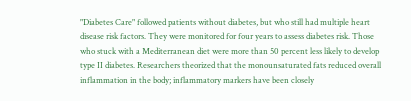"Diabetes Care" followed patients without diabetes, but who still had multiple heart disease risk factors. They were monitored for four years to assess diabetes risk. Those who stuck with a Mediterranean diet were more than 50 percent less likely to develop type II diabetes. Researchers theorized that the monounsaturated fats reduced overall inflammation in the body; inflammatory markers have been closely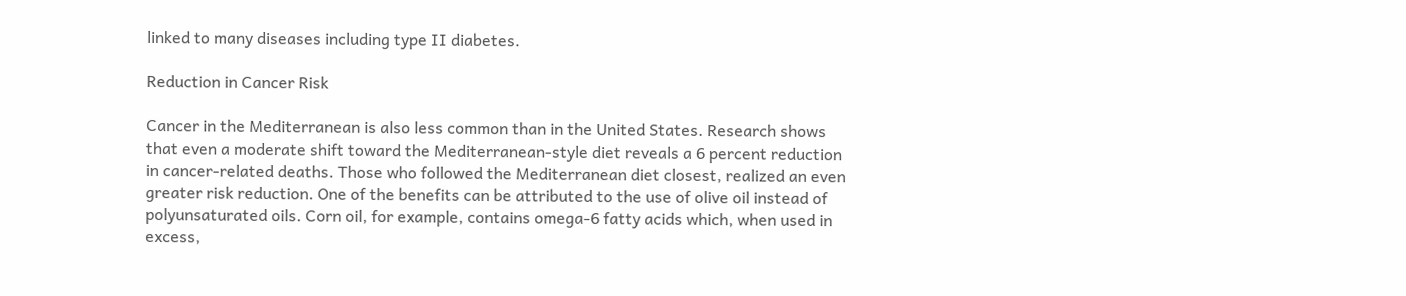linked to many diseases including type II diabetes.

Reduction in Cancer Risk

Cancer in the Mediterranean is also less common than in the United States. Research shows that even a moderate shift toward the Mediterranean-style diet reveals a 6 percent reduction in cancer-related deaths. Those who followed the Mediterranean diet closest, realized an even greater risk reduction. One of the benefits can be attributed to the use of olive oil instead of polyunsaturated oils. Corn oil, for example, contains omega-6 fatty acids which, when used in excess,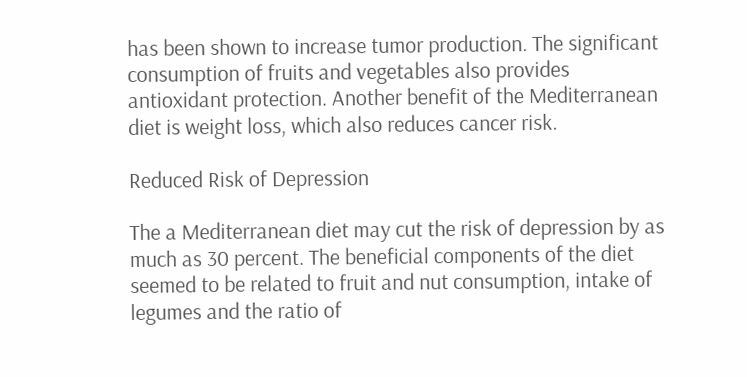has been shown to increase tumor production. The significant consumption of fruits and vegetables also provides antioxidant protection. Another benefit of the Mediterranean diet is weight loss, which also reduces cancer risk.

Reduced Risk of Depression

The a Mediterranean diet may cut the risk of depression by as much as 30 percent. The beneficial components of the diet seemed to be related to fruit and nut consumption, intake of legumes and the ratio of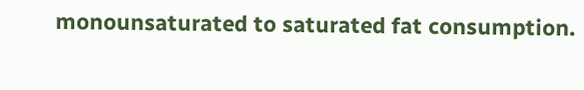monounsaturated to saturated fat consumption.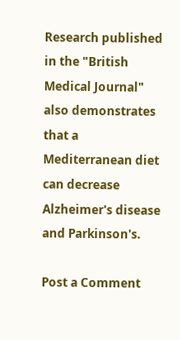Research published in the "British Medical Journal" also demonstrates that a Mediterranean diet can decrease Alzheimer's disease and Parkinson's.

Post a Comment